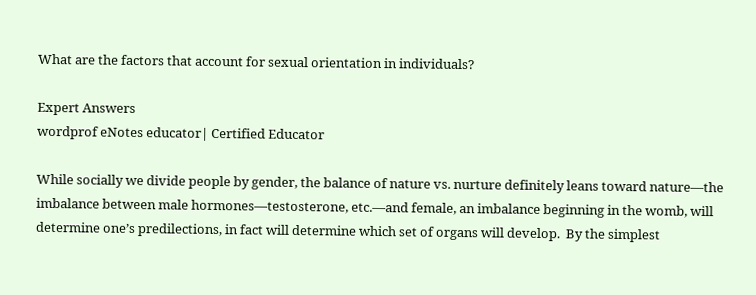What are the factors that account for sexual orientation in individuals?

Expert Answers
wordprof eNotes educator| Certified Educator

While socially we divide people by gender, the balance of nature vs. nurture definitely leans toward nature—the imbalance between male hormones—testosterone, etc.—and female, an imbalance beginning in the womb, will determine one’s predilections, in fact will determine which set of organs will develop.  By the simplest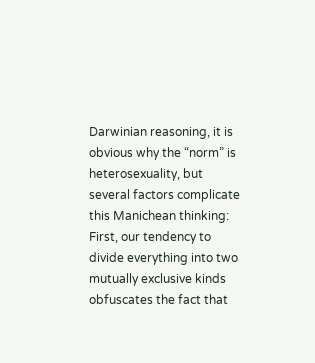Darwinian reasoning, it is obvious why the “norm” is heterosexuality, but several factors complicate this Manichean thinking:  First, our tendency to divide everything into two mutually exclusive kinds obfuscates the fact that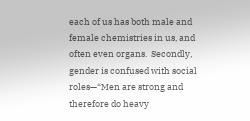each of us has both male and female chemistries in us, and often even organs.  Secondly, gender is confused with social roles—“Men are strong and therefore do heavy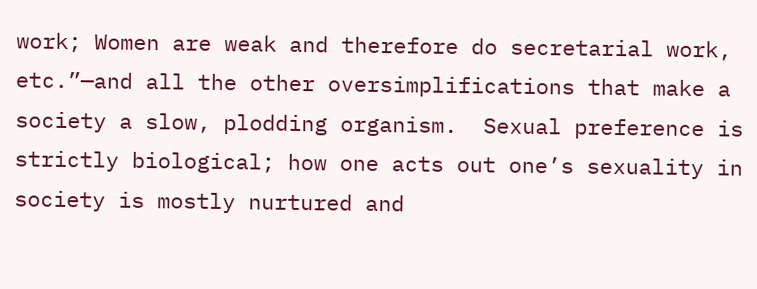work; Women are weak and therefore do secretarial work, etc.”—and all the other oversimplifications that make a society a slow, plodding organism.  Sexual preference is strictly biological; how one acts out one’s sexuality in society is mostly nurtured and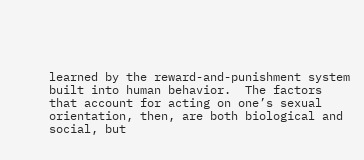learned by the reward-and-punishment system built into human behavior.  The factors that account for acting on one’s sexual orientation, then, are both biological and social, but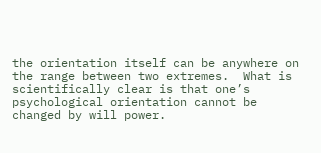the orientation itself can be anywhere on the range between two extremes.  What is scientifically clear is that one’s psychological orientation cannot be changed by will power.